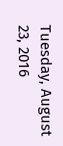Tuesday, August 23, 2016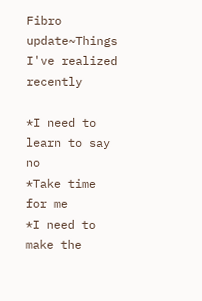Fibro update~Things I've realized recently

*I need to learn to say no
*Take time for me
*I need to make the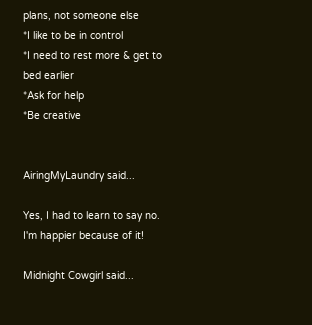plans, not someone else
*I like to be in control
*I need to rest more & get to bed earlier
*Ask for help
*Be creative


AiringMyLaundry said...

Yes, I had to learn to say no. I'm happier because of it!

Midnight Cowgirl said...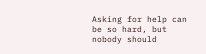Asking for help can be so hard, but nobody should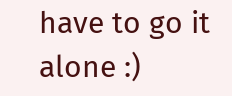have to go it alone :)